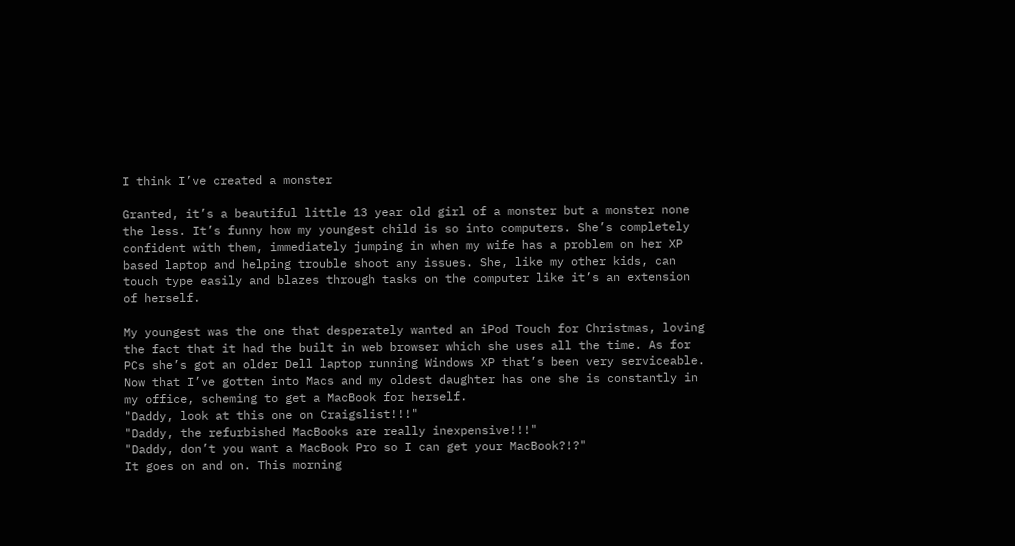I think I’ve created a monster

Granted, it’s a beautiful little 13 year old girl of a monster but a monster none the less. It’s funny how my youngest child is so into computers. She’s completely confident with them, immediately jumping in when my wife has a problem on her XP based laptop and helping trouble shoot any issues. She, like my other kids, can touch type easily and blazes through tasks on the computer like it’s an extension of herself.

My youngest was the one that desperately wanted an iPod Touch for Christmas, loving the fact that it had the built in web browser which she uses all the time. As for PCs she’s got an older Dell laptop running Windows XP that’s been very serviceable. Now that I’ve gotten into Macs and my oldest daughter has one she is constantly in my office, scheming to get a MacBook for herself.
"Daddy, look at this one on Craigslist!!!"
"Daddy, the refurbished MacBooks are really inexpensive!!!"
"Daddy, don’t you want a MacBook Pro so I can get your MacBook?!?"
It goes on and on. This morning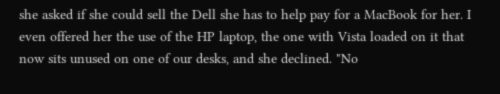she asked if she could sell the Dell she has to help pay for a MacBook for her. I even offered her the use of the HP laptop, the one with Vista loaded on it that now sits unused on one of our desks, and she declined. "No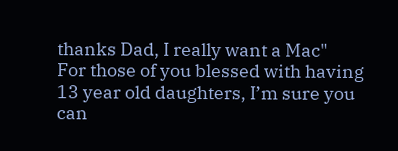thanks Dad, I really want a Mac"
For those of you blessed with having 13 year old daughters, I’m sure you can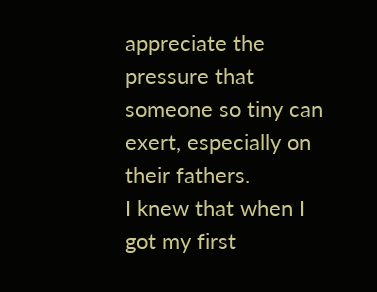appreciate the pressure that someone so tiny can exert, especially on their fathers.
I knew that when I got my first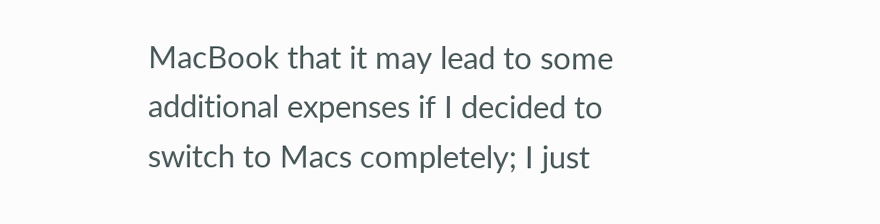MacBook that it may lead to some additional expenses if I decided to switch to Macs completely; I just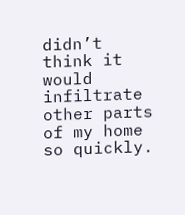didn’t think it would infiltrate other parts of my home so quickly.